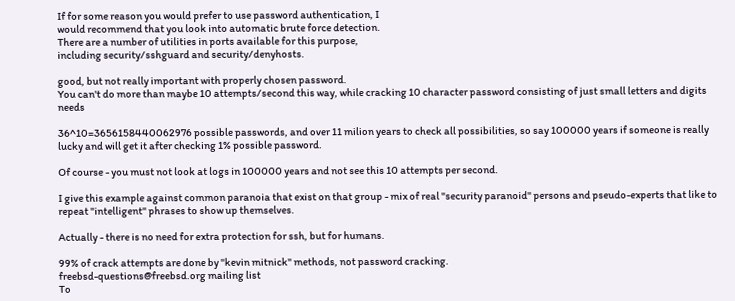If for some reason you would prefer to use password authentication, I
would recommend that you look into automatic brute force detection.
There are a number of utilities in ports available for this purpose,
including security/sshguard and security/denyhosts.

good, but not really important with properly chosen password.
You can't do more than maybe 10 attempts/second this way, while cracking 10 character password consisting of just small letters and digits needs

36^10=3656158440062976 possible passwords, and over 11 milion years to check all possibilities, so say 100000 years if someone is really lucky and will get it after checking 1% possible password.

Of course - you must not look at logs in 100000 years and not see this 10 attempts per second.

I give this example against common paranoia that exist on that group - mix of real "security paranoid" persons and pseudo-experts that like to repeat "intelligent" phrases to show up themselves.

Actually - there is no need for extra protection for ssh, but for humans.

99% of crack attempts are done by "kevin mitnick" methods, not password cracking.
freebsd-questions@freebsd.org mailing list
To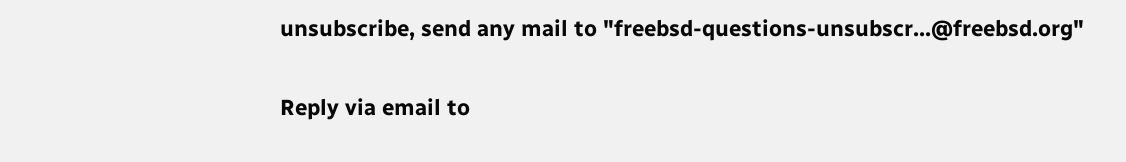unsubscribe, send any mail to "freebsd-questions-unsubscr...@freebsd.org"

Reply via email to